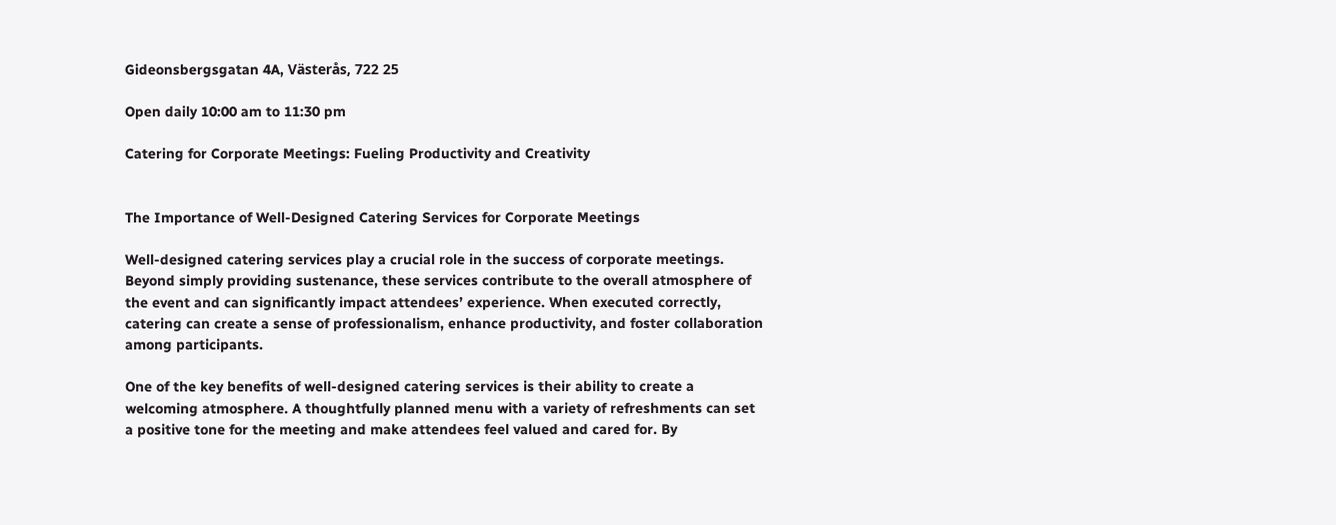Gideonsbergsgatan 4A, Västerås, 722 25

Open daily 10:00 am to 11:30 pm

Catering for Corporate Meetings: Fueling Productivity and Creativity


The Importance of Well-Designed Catering Services for Corporate Meetings

Well-designed catering services play a crucial role in the success of corporate meetings. Beyond simply providing sustenance, these services contribute to the overall atmosphere of the event and can significantly impact attendees’ experience. When executed correctly, catering can create a sense of professionalism, enhance productivity, and foster collaboration among participants.

One of the key benefits of well-designed catering services is their ability to create a welcoming atmosphere. A thoughtfully planned menu with a variety of refreshments can set a positive tone for the meeting and make attendees feel valued and cared for. By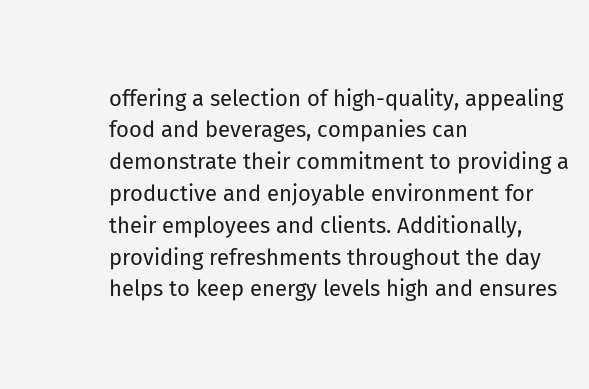offering a selection of high-quality, appealing food and beverages, companies can demonstrate their commitment to providing a productive and enjoyable environment for their employees and clients. Additionally, providing refreshments throughout the day helps to keep energy levels high and ensures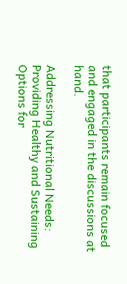that participants remain focused and engaged in the discussions at hand.

Addressing Nutritional Needs: Providing Healthy and Sustaining Options for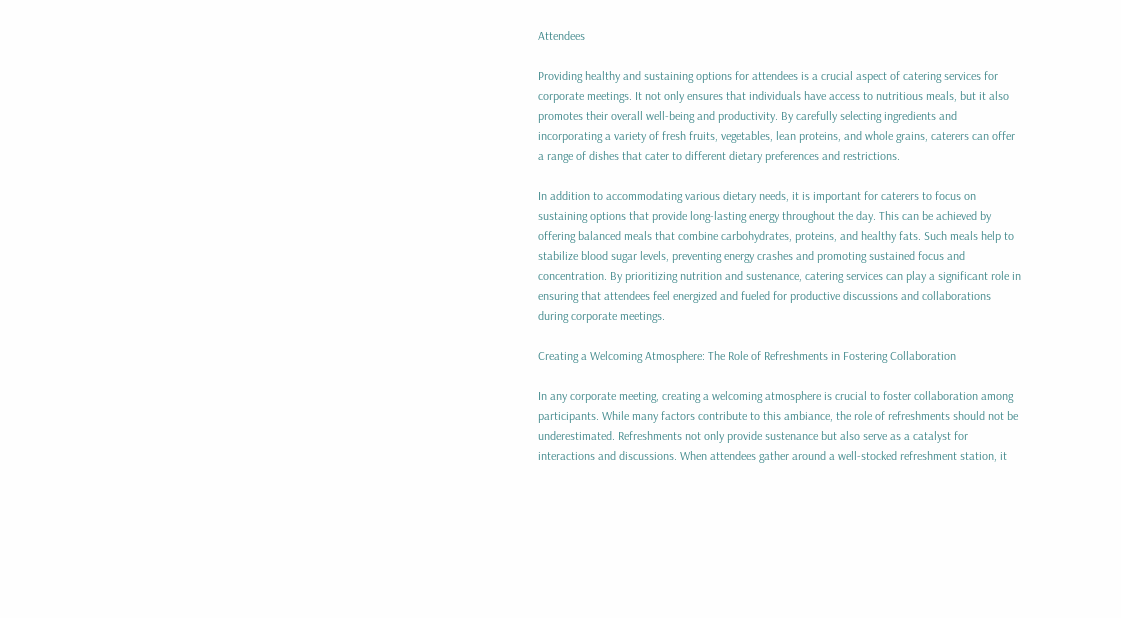Attendees

Providing healthy and sustaining options for attendees is a crucial aspect of catering services for corporate meetings. It not only ensures that individuals have access to nutritious meals, but it also promotes their overall well-being and productivity. By carefully selecting ingredients and incorporating a variety of fresh fruits, vegetables, lean proteins, and whole grains, caterers can offer a range of dishes that cater to different dietary preferences and restrictions.

In addition to accommodating various dietary needs, it is important for caterers to focus on sustaining options that provide long-lasting energy throughout the day. This can be achieved by offering balanced meals that combine carbohydrates, proteins, and healthy fats. Such meals help to stabilize blood sugar levels, preventing energy crashes and promoting sustained focus and concentration. By prioritizing nutrition and sustenance, catering services can play a significant role in ensuring that attendees feel energized and fueled for productive discussions and collaborations during corporate meetings.

Creating a Welcoming Atmosphere: The Role of Refreshments in Fostering Collaboration

In any corporate meeting, creating a welcoming atmosphere is crucial to foster collaboration among participants. While many factors contribute to this ambiance, the role of refreshments should not be underestimated. Refreshments not only provide sustenance but also serve as a catalyst for interactions and discussions. When attendees gather around a well-stocked refreshment station, it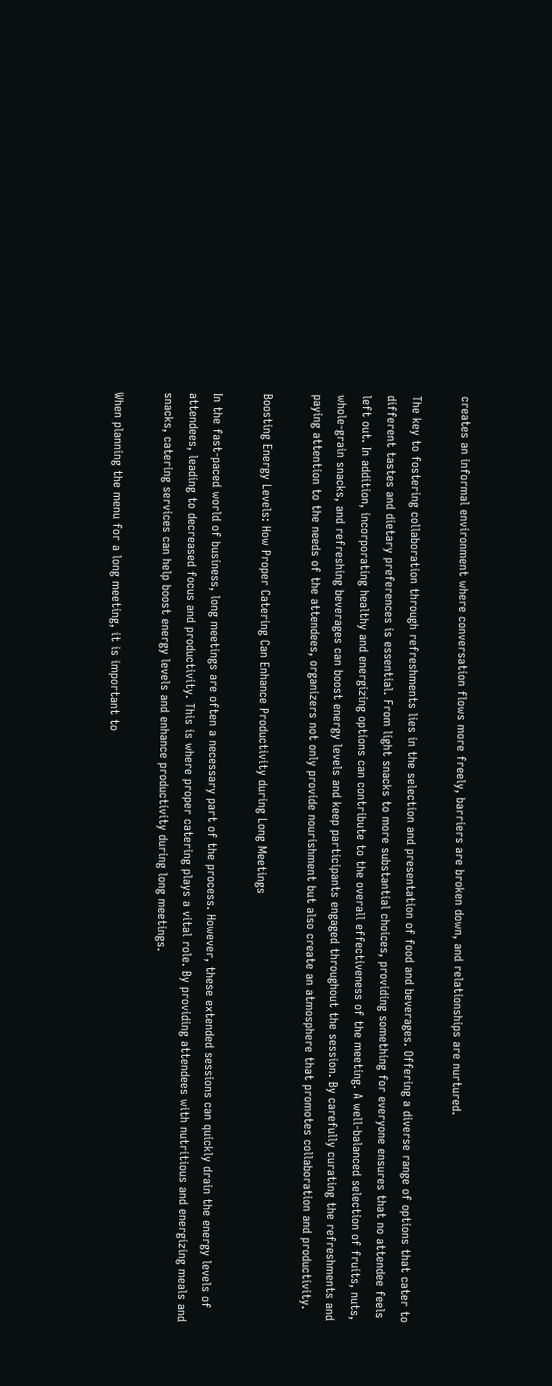creates an informal environment where conversation flows more freely, barriers are broken down, and relationships are nurtured.

The key to fostering collaboration through refreshments lies in the selection and presentation of food and beverages. Offering a diverse range of options that cater to different tastes and dietary preferences is essential. From light snacks to more substantial choices, providing something for everyone ensures that no attendee feels left out. In addition, incorporating healthy and energizing options can contribute to the overall effectiveness of the meeting. A well-balanced selection of fruits, nuts, whole-grain snacks, and refreshing beverages can boost energy levels and keep participants engaged throughout the session. By carefully curating the refreshments and paying attention to the needs of the attendees, organizers not only provide nourishment but also create an atmosphere that promotes collaboration and productivity.

Boosting Energy Levels: How Proper Catering Can Enhance Productivity during Long Meetings

In the fast-paced world of business, long meetings are often a necessary part of the process. However, these extended sessions can quickly drain the energy levels of attendees, leading to decreased focus and productivity. This is where proper catering plays a vital role. By providing attendees with nutritious and energizing meals and snacks, catering services can help boost energy levels and enhance productivity during long meetings.

When planning the menu for a long meeting, it is important to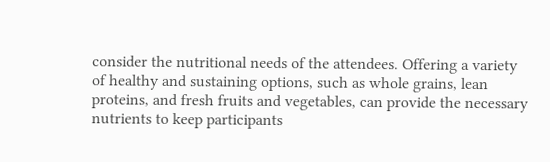consider the nutritional needs of the attendees. Offering a variety of healthy and sustaining options, such as whole grains, lean proteins, and fresh fruits and vegetables, can provide the necessary nutrients to keep participants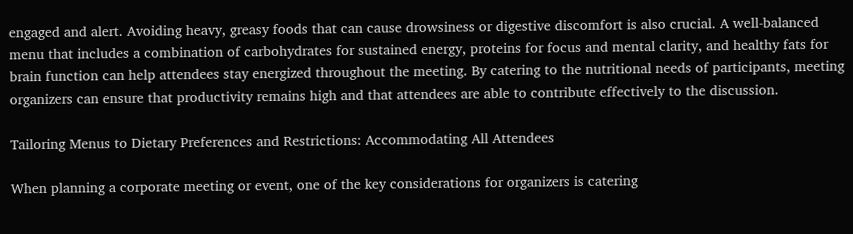engaged and alert. Avoiding heavy, greasy foods that can cause drowsiness or digestive discomfort is also crucial. A well-balanced menu that includes a combination of carbohydrates for sustained energy, proteins for focus and mental clarity, and healthy fats for brain function can help attendees stay energized throughout the meeting. By catering to the nutritional needs of participants, meeting organizers can ensure that productivity remains high and that attendees are able to contribute effectively to the discussion.

Tailoring Menus to Dietary Preferences and Restrictions: Accommodating All Attendees

When planning a corporate meeting or event, one of the key considerations for organizers is catering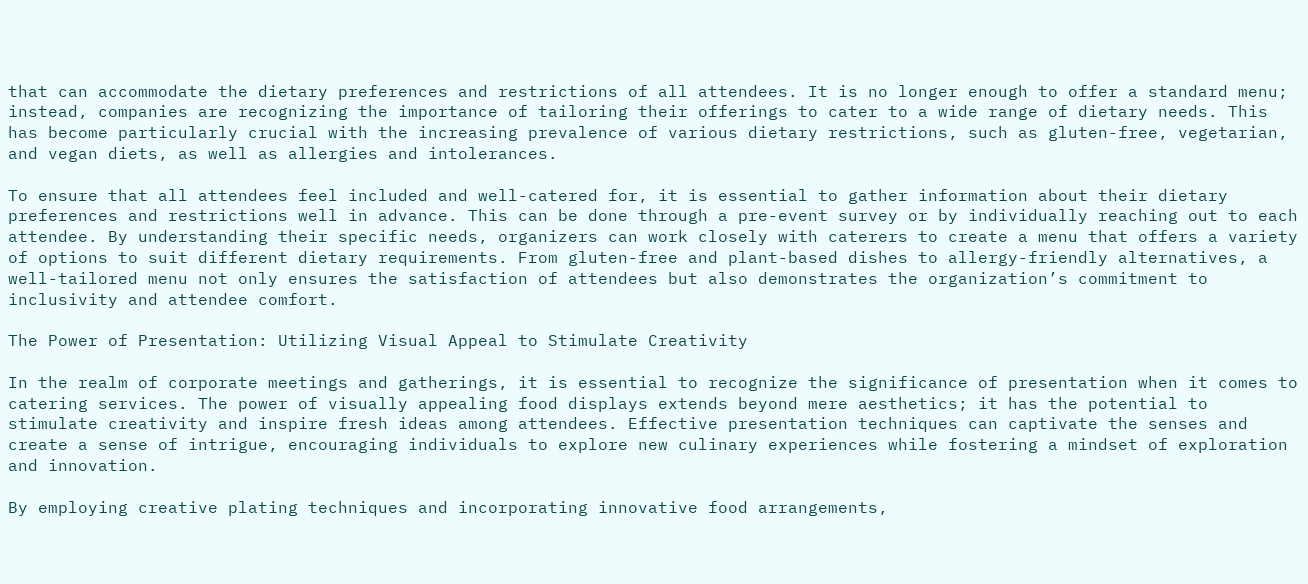that can accommodate the dietary preferences and restrictions of all attendees. It is no longer enough to offer a standard menu; instead, companies are recognizing the importance of tailoring their offerings to cater to a wide range of dietary needs. This has become particularly crucial with the increasing prevalence of various dietary restrictions, such as gluten-free, vegetarian, and vegan diets, as well as allergies and intolerances.

To ensure that all attendees feel included and well-catered for, it is essential to gather information about their dietary preferences and restrictions well in advance. This can be done through a pre-event survey or by individually reaching out to each attendee. By understanding their specific needs, organizers can work closely with caterers to create a menu that offers a variety of options to suit different dietary requirements. From gluten-free and plant-based dishes to allergy-friendly alternatives, a well-tailored menu not only ensures the satisfaction of attendees but also demonstrates the organization’s commitment to inclusivity and attendee comfort.

The Power of Presentation: Utilizing Visual Appeal to Stimulate Creativity

In the realm of corporate meetings and gatherings, it is essential to recognize the significance of presentation when it comes to catering services. The power of visually appealing food displays extends beyond mere aesthetics; it has the potential to stimulate creativity and inspire fresh ideas among attendees. Effective presentation techniques can captivate the senses and create a sense of intrigue, encouraging individuals to explore new culinary experiences while fostering a mindset of exploration and innovation.

By employing creative plating techniques and incorporating innovative food arrangements,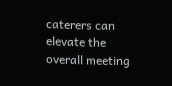caterers can elevate the overall meeting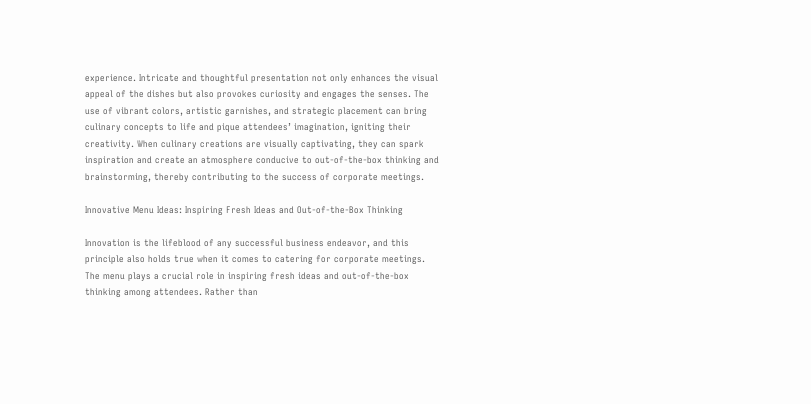experience. Intricate and thoughtful presentation not only enhances the visual appeal of the dishes but also provokes curiosity and engages the senses. The use of vibrant colors, artistic garnishes, and strategic placement can bring culinary concepts to life and pique attendees’ imagination, igniting their creativity. When culinary creations are visually captivating, they can spark inspiration and create an atmosphere conducive to out-of-the-box thinking and brainstorming, thereby contributing to the success of corporate meetings.

Innovative Menu Ideas: Inspiring Fresh Ideas and Out-of-the-Box Thinking

Innovation is the lifeblood of any successful business endeavor, and this principle also holds true when it comes to catering for corporate meetings. The menu plays a crucial role in inspiring fresh ideas and out-of-the-box thinking among attendees. Rather than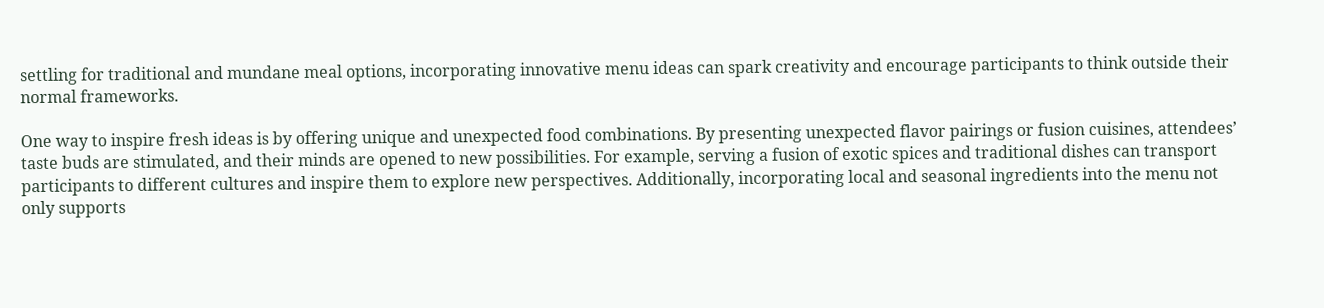settling for traditional and mundane meal options, incorporating innovative menu ideas can spark creativity and encourage participants to think outside their normal frameworks.

One way to inspire fresh ideas is by offering unique and unexpected food combinations. By presenting unexpected flavor pairings or fusion cuisines, attendees’ taste buds are stimulated, and their minds are opened to new possibilities. For example, serving a fusion of exotic spices and traditional dishes can transport participants to different cultures and inspire them to explore new perspectives. Additionally, incorporating local and seasonal ingredients into the menu not only supports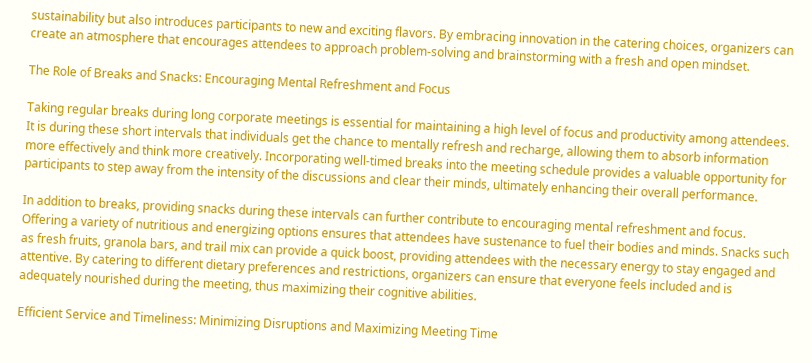sustainability but also introduces participants to new and exciting flavors. By embracing innovation in the catering choices, organizers can create an atmosphere that encourages attendees to approach problem-solving and brainstorming with a fresh and open mindset.

The Role of Breaks and Snacks: Encouraging Mental Refreshment and Focus

Taking regular breaks during long corporate meetings is essential for maintaining a high level of focus and productivity among attendees. It is during these short intervals that individuals get the chance to mentally refresh and recharge, allowing them to absorb information more effectively and think more creatively. Incorporating well-timed breaks into the meeting schedule provides a valuable opportunity for participants to step away from the intensity of the discussions and clear their minds, ultimately enhancing their overall performance.

In addition to breaks, providing snacks during these intervals can further contribute to encouraging mental refreshment and focus. Offering a variety of nutritious and energizing options ensures that attendees have sustenance to fuel their bodies and minds. Snacks such as fresh fruits, granola bars, and trail mix can provide a quick boost, providing attendees with the necessary energy to stay engaged and attentive. By catering to different dietary preferences and restrictions, organizers can ensure that everyone feels included and is adequately nourished during the meeting, thus maximizing their cognitive abilities.

Efficient Service and Timeliness: Minimizing Disruptions and Maximizing Meeting Time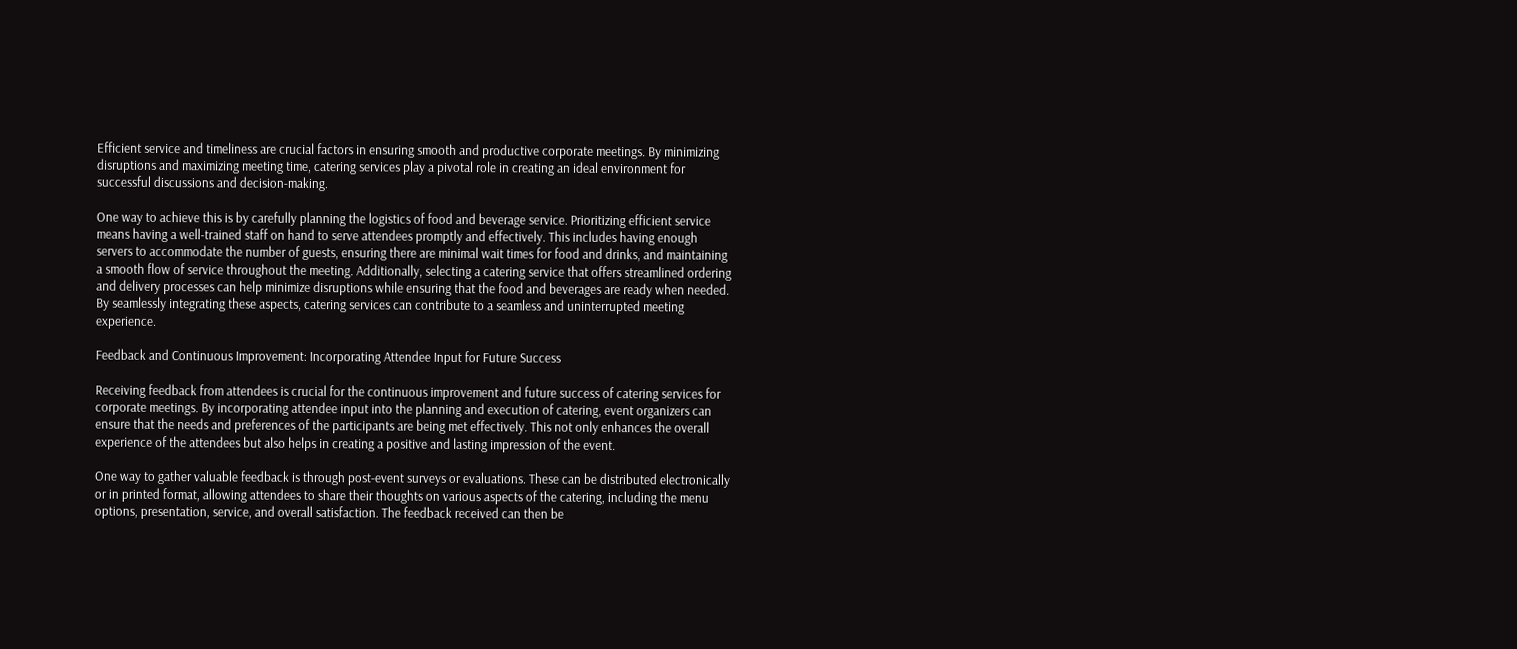Efficient service and timeliness are crucial factors in ensuring smooth and productive corporate meetings. By minimizing disruptions and maximizing meeting time, catering services play a pivotal role in creating an ideal environment for successful discussions and decision-making.

One way to achieve this is by carefully planning the logistics of food and beverage service. Prioritizing efficient service means having a well-trained staff on hand to serve attendees promptly and effectively. This includes having enough servers to accommodate the number of guests, ensuring there are minimal wait times for food and drinks, and maintaining a smooth flow of service throughout the meeting. Additionally, selecting a catering service that offers streamlined ordering and delivery processes can help minimize disruptions while ensuring that the food and beverages are ready when needed. By seamlessly integrating these aspects, catering services can contribute to a seamless and uninterrupted meeting experience.

Feedback and Continuous Improvement: Incorporating Attendee Input for Future Success

Receiving feedback from attendees is crucial for the continuous improvement and future success of catering services for corporate meetings. By incorporating attendee input into the planning and execution of catering, event organizers can ensure that the needs and preferences of the participants are being met effectively. This not only enhances the overall experience of the attendees but also helps in creating a positive and lasting impression of the event.

One way to gather valuable feedback is through post-event surveys or evaluations. These can be distributed electronically or in printed format, allowing attendees to share their thoughts on various aspects of the catering, including the menu options, presentation, service, and overall satisfaction. The feedback received can then be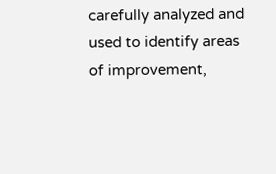carefully analyzed and used to identify areas of improvement,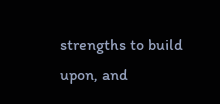strengths to build upon, and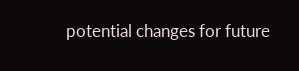potential changes for future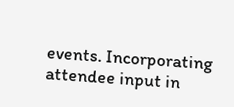events. Incorporating attendee input in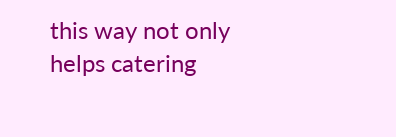this way not only helps catering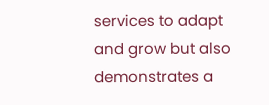services to adapt and grow but also demonstrates a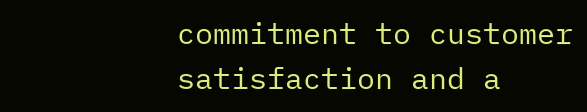commitment to customer satisfaction and a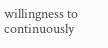willingness to continuously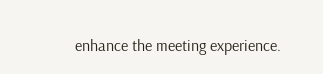enhance the meeting experience.